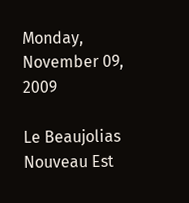Monday, November 09, 2009

Le Beaujolias Nouveau Est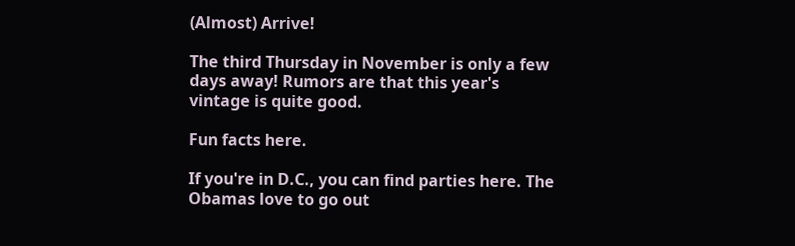(Almost) Arrive!

The third Thursday in November is only a few days away! Rumors are that this year's vintage is quite good.

Fun facts here.

If you're in D.C., you can find parties here. The Obamas love to go out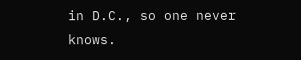in D.C., so one never knows.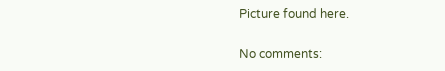Picture found here.

No comments: